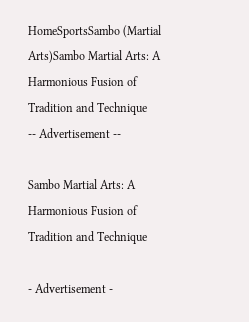HomeSportsSambo (Martial Arts)Sambo Martial Arts: A Harmonious Fusion of Tradition and Technique
-- Advertisement --

Sambo Martial Arts: A Harmonious Fusion of Tradition and Technique

- Advertisement -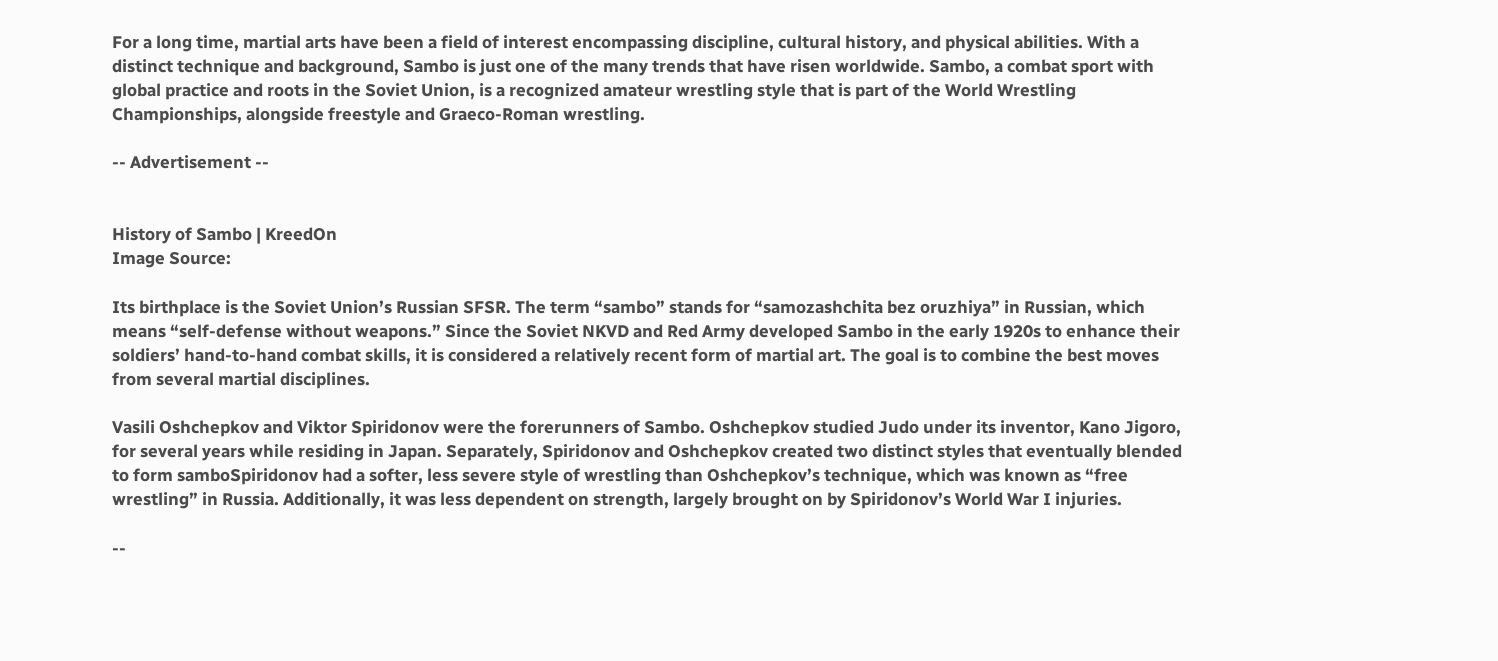For a long time, martial arts have been a field of interest encompassing discipline, cultural history, and physical abilities. With a distinct technique and background, Sambo is just one of the many trends that have risen worldwide. Sambo, a combat sport with global practice and roots in the Soviet Union, is a recognized amateur wrestling style that is part of the World Wrestling Championships, alongside freestyle and Graeco-Roman wrestling.

-- Advertisement --


History of Sambo | KreedOn
Image Source:

Its birthplace is the Soviet Union’s Russian SFSR. The term “sambo” stands for “samozashchita bez oruzhiya” in Russian, which means “self-defense without weapons.” Since the Soviet NKVD and Red Army developed Sambo in the early 1920s to enhance their soldiers’ hand-to-hand combat skills, it is considered a relatively recent form of martial art. The goal is to combine the best moves from several martial disciplines.

Vasili Oshchepkov and Viktor Spiridonov were the forerunners of Sambo. Oshchepkov studied Judo under its inventor, Kano Jigoro, for several years while residing in Japan. Separately, Spiridonov and Oshchepkov created two distinct styles that eventually blended to form samboSpiridonov had a softer, less severe style of wrestling than Oshchepkov’s technique, which was known as “free wrestling” in Russia. Additionally, it was less dependent on strength, largely brought on by Spiridonov’s World War I injuries.

--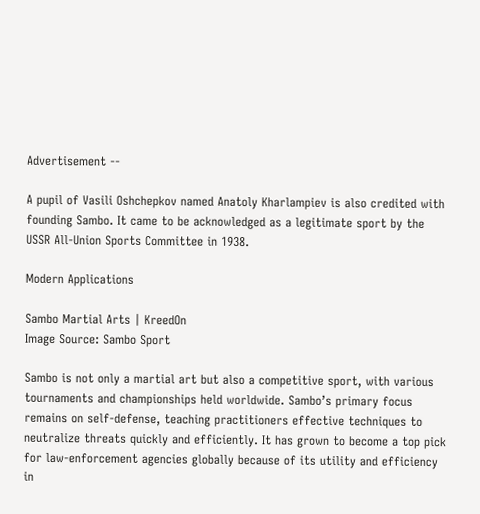Advertisement --

A pupil of Vasili Oshchepkov named Anatoly Kharlampiev is also credited with founding Sambo. It came to be acknowledged as a legitimate sport by the USSR All-Union Sports Committee in 1938.

Modern Applications

Sambo Martial Arts | KreedOn
Image Source: Sambo Sport

Sambo is not only a martial art but also a competitive sport, with various tournaments and championships held worldwide. Sambo’s primary focus remains on self-defense, teaching practitioners effective techniques to neutralize threats quickly and efficiently. It has grown to become a top pick for law-enforcement agencies globally because of its utility and efficiency in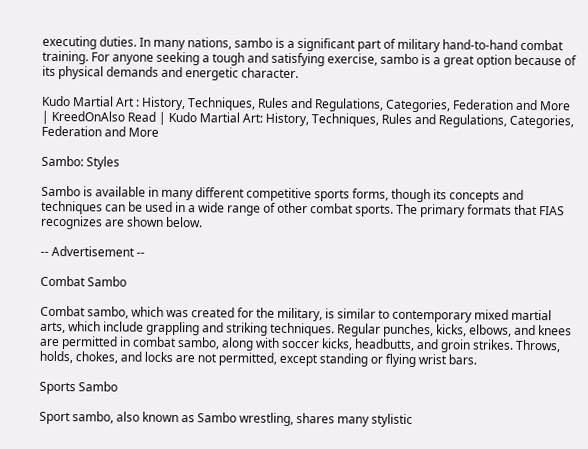executing duties. In many nations, sambo is a significant part of military hand-to-hand combat training. For anyone seeking a tough and satisfying exercise, sambo is a great option because of its physical demands and energetic character.

Kudo Martial Art : History, Techniques, Rules and Regulations, Categories, Federation and More | KreedOnAlso Read | Kudo Martial Art: History, Techniques, Rules and Regulations, Categories, Federation and More

Sambo: Styles

Sambo is available in many different competitive sports forms, though its concepts and techniques can be used in a wide range of other combat sports. The primary formats that FIAS recognizes are shown below.

-- Advertisement --

Combat Sambo

Combat sambo, which was created for the military, is similar to contemporary mixed martial arts, which include grappling and striking techniques. Regular punches, kicks, elbows, and knees are permitted in combat sambo, along with soccer kicks, headbutts, and groin strikes. Throws, holds, chokes, and locks are not permitted, except standing or flying wrist bars.

Sports Sambo

Sport sambo, also known as Sambo wrestling, shares many stylistic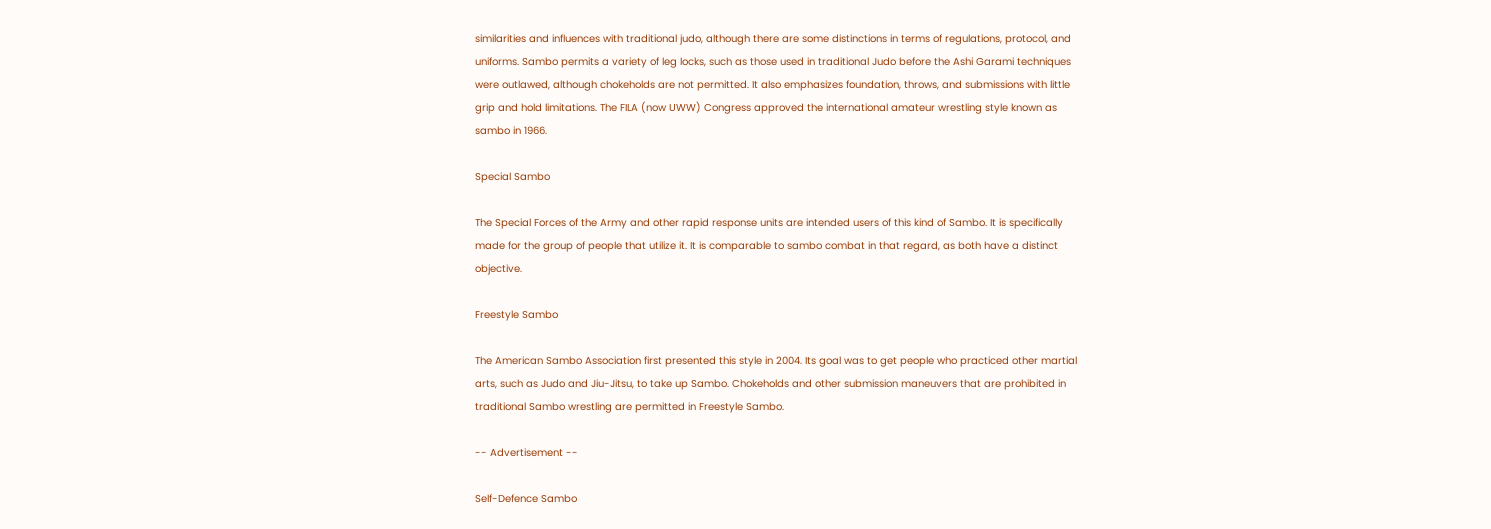similarities and influences with traditional judo, although there are some distinctions in terms of regulations, protocol, and uniforms. Sambo permits a variety of leg locks, such as those used in traditional Judo before the Ashi Garami techniques were outlawed, although chokeholds are not permitted. It also emphasizes foundation, throws, and submissions with little grip and hold limitations. The FILA (now UWW) Congress approved the international amateur wrestling style known as sambo in 1966.

Special Sambo

The Special Forces of the Army and other rapid response units are intended users of this kind of Sambo. It is specifically made for the group of people that utilize it. It is comparable to sambo combat in that regard, as both have a distinct objective.

Freestyle Sambo

The American Sambo Association first presented this style in 2004. Its goal was to get people who practiced other martial arts, such as Judo and Jiu-Jitsu, to take up Sambo. Chokeholds and other submission maneuvers that are prohibited in traditional Sambo wrestling are permitted in Freestyle Sambo.

-- Advertisement --

Self-Defence Sambo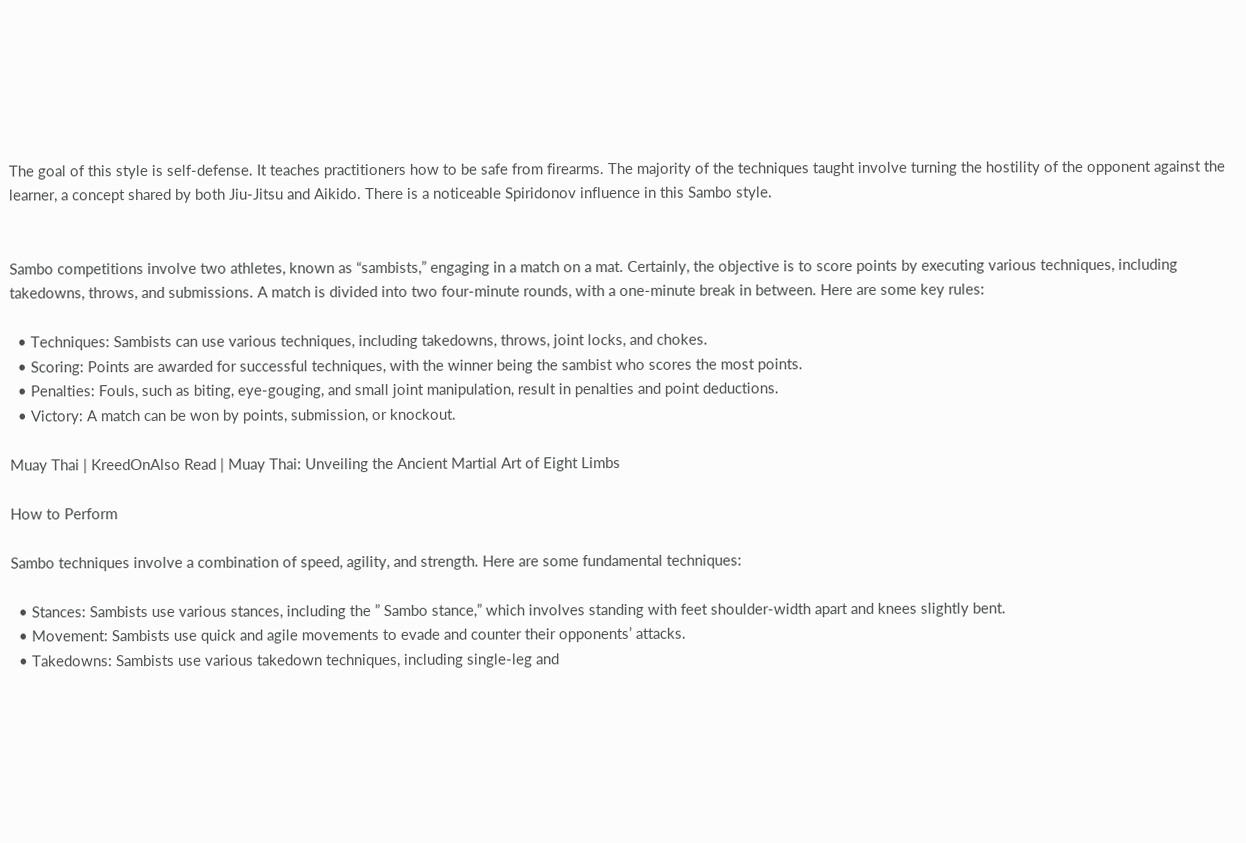The goal of this style is self-defense. It teaches practitioners how to be safe from firearms. The majority of the techniques taught involve turning the hostility of the opponent against the learner, a concept shared by both Jiu-Jitsu and Aikido. There is a noticeable Spiridonov influence in this Sambo style.


Sambo competitions involve two athletes, known as “sambists,” engaging in a match on a mat. Certainly, the objective is to score points by executing various techniques, including takedowns, throws, and submissions. A match is divided into two four-minute rounds, with a one-minute break in between. Here are some key rules:

  • Techniques: Sambists can use various techniques, including takedowns, throws, joint locks, and chokes.
  • Scoring: Points are awarded for successful techniques, with the winner being the sambist who scores the most points.
  • Penalties: Fouls, such as biting, eye-gouging, and small joint manipulation, result in penalties and point deductions.
  • Victory: A match can be won by points, submission, or knockout.

Muay Thai | KreedOnAlso Read | Muay Thai: Unveiling the Ancient Martial Art of Eight Limbs

How to Perform

Sambo techniques involve a combination of speed, agility, and strength. Here are some fundamental techniques:

  • Stances: Sambists use various stances, including the ” Sambo stance,” which involves standing with feet shoulder-width apart and knees slightly bent.
  • Movement: Sambists use quick and agile movements to evade and counter their opponents’ attacks.
  • Takedowns: Sambists use various takedown techniques, including single-leg and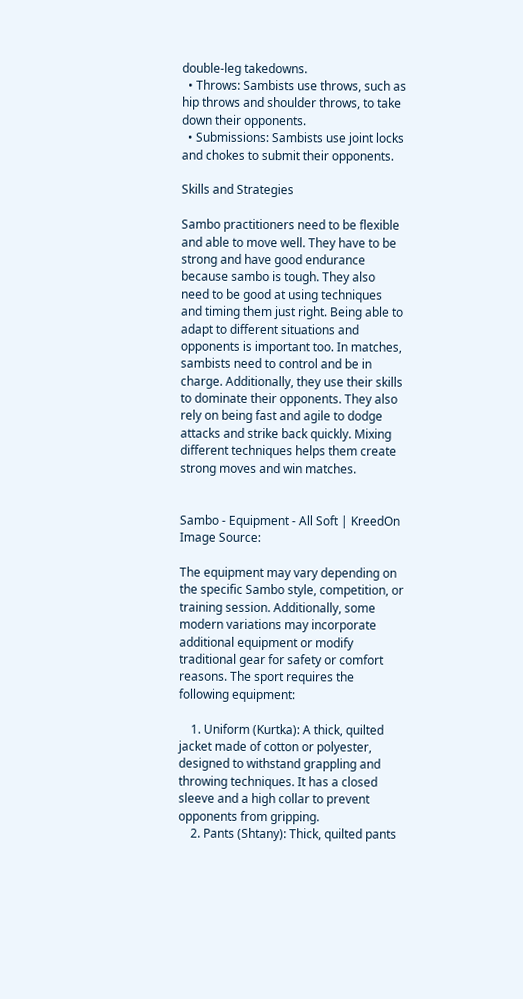double-leg takedowns.
  • Throws: Sambists use throws, such as hip throws and shoulder throws, to take down their opponents.
  • Submissions: Sambists use joint locks and chokes to submit their opponents.

Skills and Strategies

Sambo practitioners need to be flexible and able to move well. They have to be strong and have good endurance because sambo is tough. They also need to be good at using techniques and timing them just right. Being able to adapt to different situations and opponents is important too. In matches, sambists need to control and be in charge. Additionally, they use their skills to dominate their opponents. They also rely on being fast and agile to dodge attacks and strike back quickly. Mixing different techniques helps them create strong moves and win matches.


Sambo - Equipment - All Soft | KreedOn
Image Source:

The equipment may vary depending on the specific Sambo style, competition, or training session. Additionally, some modern variations may incorporate additional equipment or modify traditional gear for safety or comfort reasons. The sport requires the following equipment:

    1. Uniform (Kurtka): A thick, quilted jacket made of cotton or polyester, designed to withstand grappling and throwing techniques. It has a closed sleeve and a high collar to prevent opponents from gripping.
    2. Pants (Shtany): Thick, quilted pants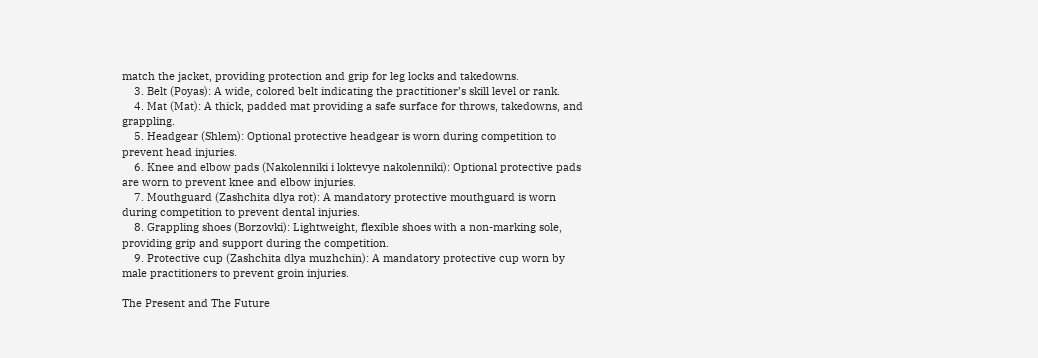match the jacket, providing protection and grip for leg locks and takedowns.
    3. Belt (Poyas): A wide, colored belt indicating the practitioner’s skill level or rank.
    4. Mat (Mat): A thick, padded mat providing a safe surface for throws, takedowns, and grappling.
    5. Headgear (Shlem): Optional protective headgear is worn during competition to prevent head injuries.
    6. Knee and elbow pads (Nakolenniki i loktevye nakolenniki): Optional protective pads are worn to prevent knee and elbow injuries.
    7. Mouthguard (Zashchita dlya rot): A mandatory protective mouthguard is worn during competition to prevent dental injuries.
    8. Grappling shoes (Borzovki): Lightweight, flexible shoes with a non-marking sole, providing grip and support during the competition.
    9. Protective cup (Zashchita dlya muzhchin): A mandatory protective cup worn by male practitioners to prevent groin injuries.

The Present and The Future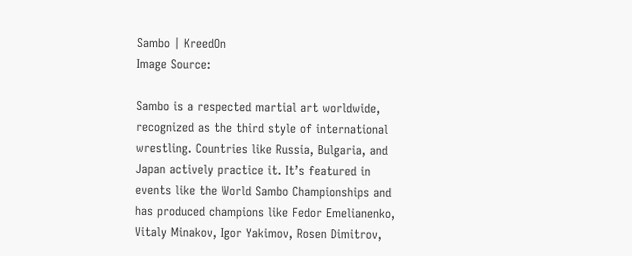Sambo | KreedOn
Image Source:

Sambo is a respected martial art worldwide, recognized as the third style of international wrestling. Countries like Russia, Bulgaria, and Japan actively practice it. It’s featured in events like the World Sambo Championships and has produced champions like Fedor Emelianenko, Vitaly Minakov, Igor Yakimov, Rosen Dimitrov,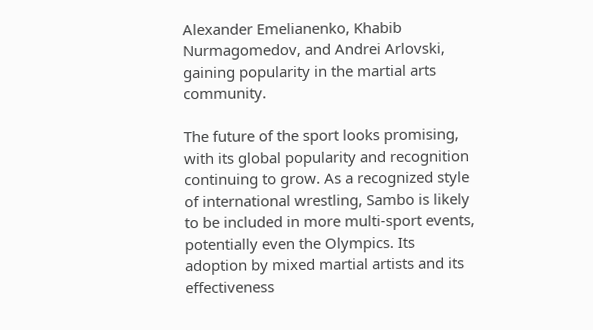Alexander Emelianenko, Khabib Nurmagomedov, and Andrei Arlovski, gaining popularity in the martial arts community.

The future of the sport looks promising, with its global popularity and recognition continuing to grow. As a recognized style of international wrestling, Sambo is likely to be included in more multi-sport events, potentially even the Olympics. Its adoption by mixed martial artists and its effectiveness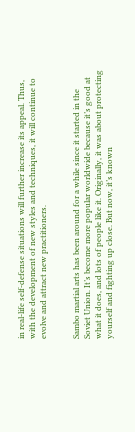in real-life self-defense situations will further increase its appeal. Thus, with the development of new styles and techniques, it will continue to evolve and attract new practitioners.


Sambo martial arts has been around for a while since it started in the Soviet Union. It’s become more popular worldwide because it’s good at what it does, and lots of people like it. Originally, it was about protecting yourself and fighting up close. But now, it’s known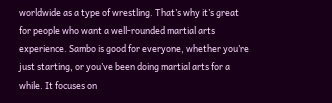worldwide as a type of wrestling. That’s why it’s great for people who want a well-rounded martial arts experience. Sambo is good for everyone, whether you’re just starting, or you’ve been doing martial arts for a while. It focuses on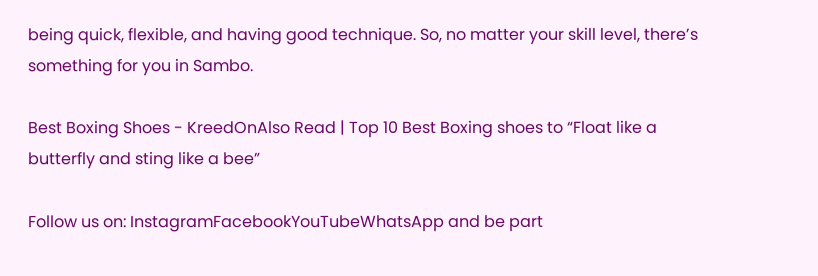being quick, flexible, and having good technique. So, no matter your skill level, there’s something for you in Sambo.

Best Boxing Shoes - KreedOnAlso Read | Top 10 Best Boxing shoes to “Float like a butterfly and sting like a bee”

Follow us on: InstagramFacebookYouTubeWhatsApp and be part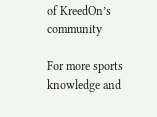of KreedOn’s community

For more sports knowledge and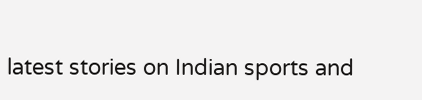latest stories on Indian sports and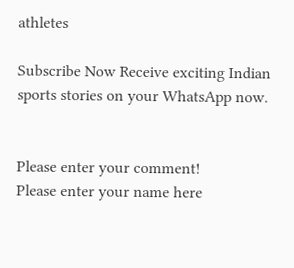athletes

Subscribe Now Receive exciting Indian sports stories on your WhatsApp now.


Please enter your comment!
Please enter your name here